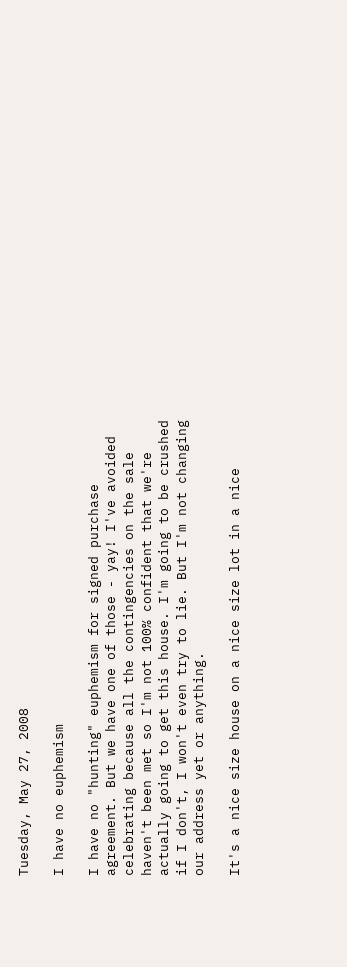Tuesday, May 27, 2008

I have no euphemism

I have no "hunting" euphemism for signed purchase agreement. But we have one of those - yay! I've avoided celebrating because all the contingencies on the sale haven't been met so I'm not 100% confident that we're actually going to get this house. I'm going to be crushed if I don't, I won't even try to lie. But I'm not changing our address yet or anything.

It's a nice size house on a nice size lot in a nice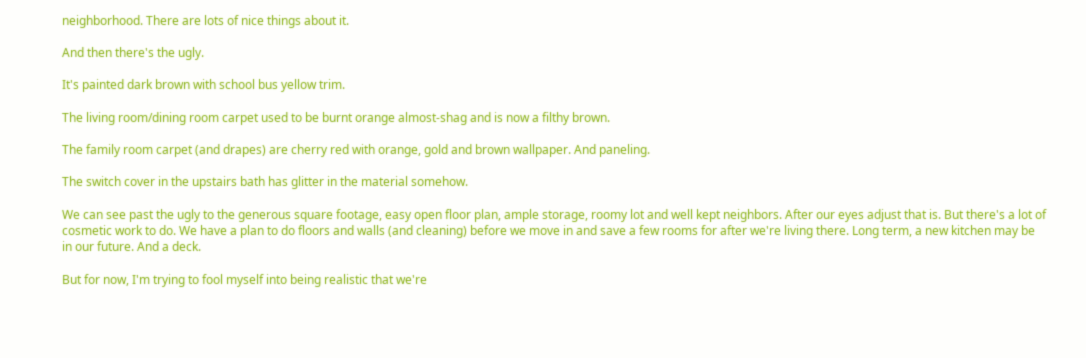neighborhood. There are lots of nice things about it.

And then there's the ugly.

It's painted dark brown with school bus yellow trim.

The living room/dining room carpet used to be burnt orange almost-shag and is now a filthy brown.

The family room carpet (and drapes) are cherry red with orange, gold and brown wallpaper. And paneling.

The switch cover in the upstairs bath has glitter in the material somehow.

We can see past the ugly to the generous square footage, easy open floor plan, ample storage, roomy lot and well kept neighbors. After our eyes adjust that is. But there's a lot of cosmetic work to do. We have a plan to do floors and walls (and cleaning) before we move in and save a few rooms for after we're living there. Long term, a new kitchen may be in our future. And a deck.

But for now, I'm trying to fool myself into being realistic that we're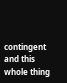contingent and this whole thing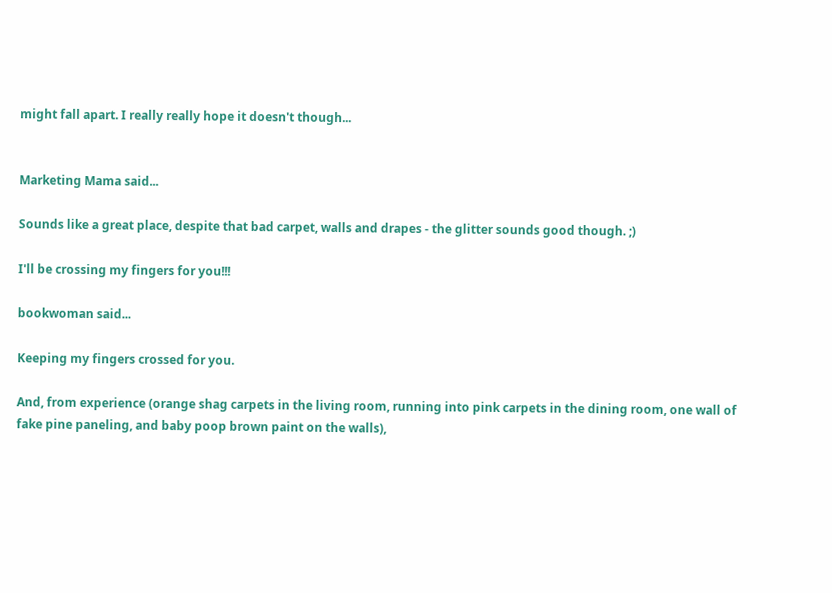might fall apart. I really really hope it doesn't though...


Marketing Mama said...

Sounds like a great place, despite that bad carpet, walls and drapes - the glitter sounds good though. ;)

I'll be crossing my fingers for you!!!

bookwoman said...

Keeping my fingers crossed for you.

And, from experience (orange shag carpets in the living room, running into pink carpets in the dining room, one wall of fake pine paneling, and baby poop brown paint on the walls),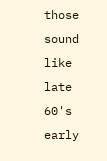those sound like late 60's early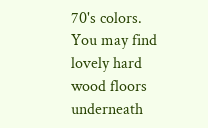70's colors. You may find lovely hard wood floors underneath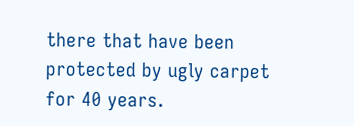there that have been protected by ugly carpet for 40 years.